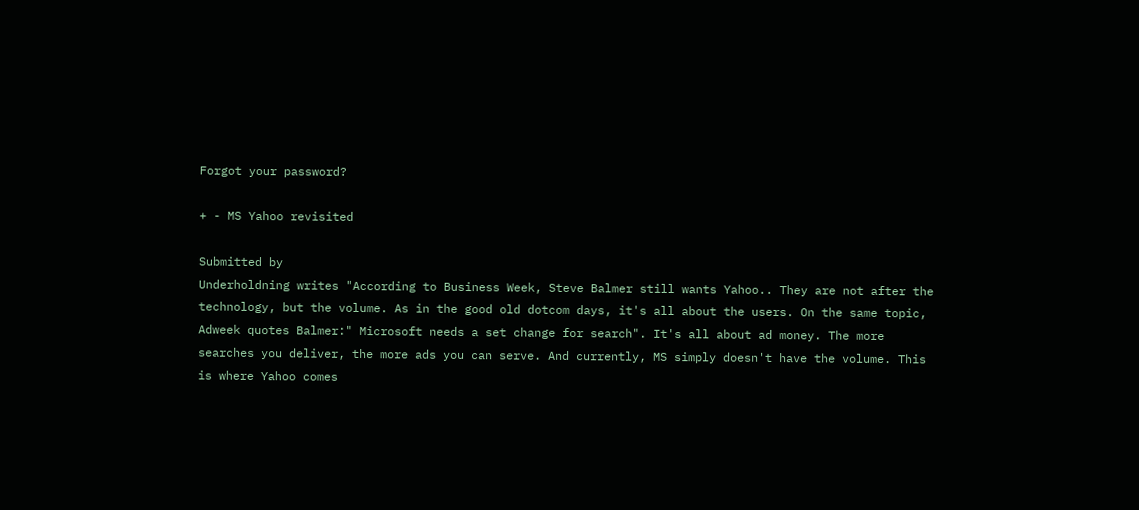Forgot your password?

+ - MS Yahoo revisited

Submitted by
Underholdning writes "According to Business Week, Steve Balmer still wants Yahoo.. They are not after the technology, but the volume. As in the good old dotcom days, it's all about the users. On the same topic, Adweek quotes Balmer:" Microsoft needs a set change for search". It's all about ad money. The more searches you deliver, the more ads you can serve. And currently, MS simply doesn't have the volume. This is where Yahoo comes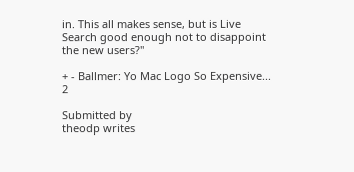in. This all makes sense, but is Live Search good enough not to disappoint the new users?"

+ - Ballmer: Yo Mac Logo So Expensive... 2

Submitted by
theodp writes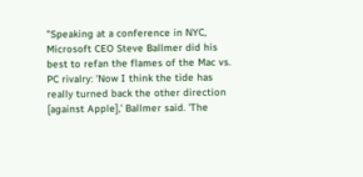"Speaking at a conference in NYC, Microsoft CEO Steve Ballmer did his best to refan the flames of the Mac vs. PC rivalry: 'Now I think the tide has really turned back the other direction [against Apple],' Ballmer said. 'The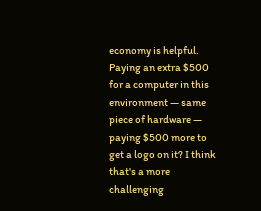economy is helpful. Paying an extra $500 for a computer in this environment — same piece of hardware — paying $500 more to get a logo on it? I think that's a more challenging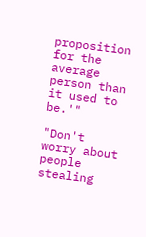proposition for the average person than it used to be.'"

"Don't worry about people stealing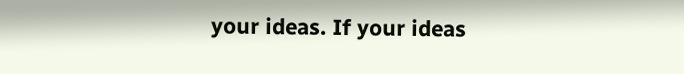your ideas. If your ideas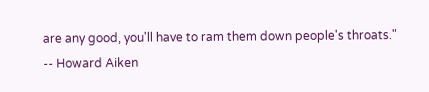are any good, you'll have to ram them down people's throats." -- Howard Aiken